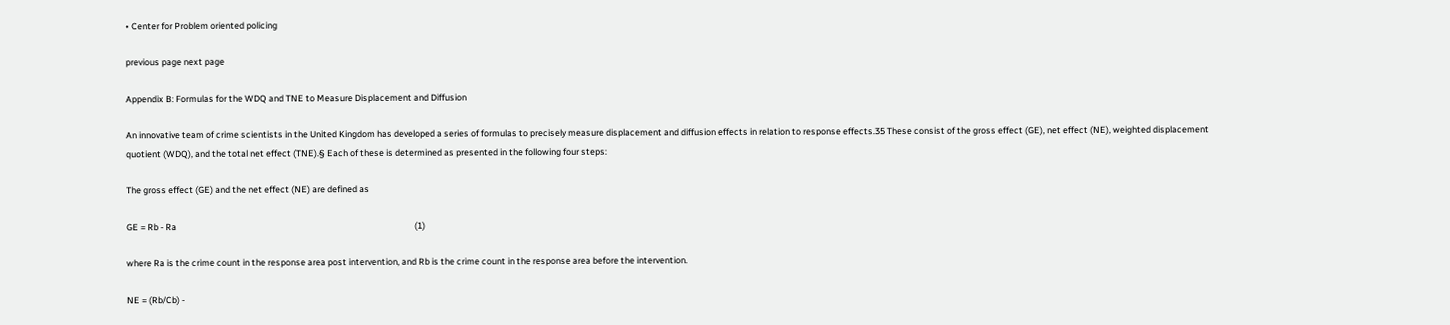• Center for Problem oriented policing

previous page next page

Appendix B: Formulas for the WDQ and TNE to Measure Displacement and Diffusion

An innovative team of crime scientists in the United Kingdom has developed a series of formulas to precisely measure displacement and diffusion effects in relation to response effects.35 These consist of the gross effect (GE), net effect (NE), weighted displacement quotient (WDQ), and the total net effect (TNE).§ Each of these is determined as presented in the following four steps:

The gross effect (GE) and the net effect (NE) are defined as

GE = Rb - Ra                                                                                                                       (1)

where Ra is the crime count in the response area post intervention, and Rb is the crime count in the response area before the intervention.

NE = (Rb/Cb) -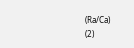(Ra/Ca)                                                                                                     (2)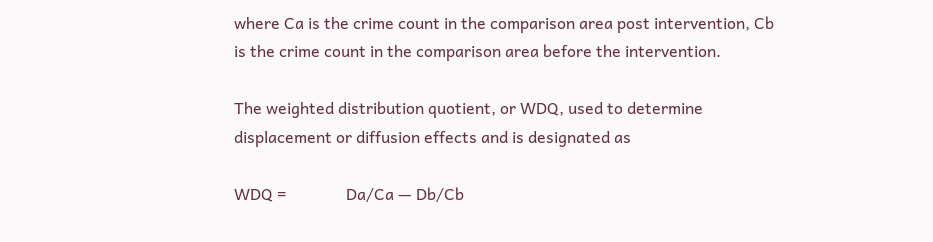where Ca is the crime count in the comparison area post intervention, Cb is the crime count in the comparison area before the intervention.

The weighted distribution quotient, or WDQ, used to determine displacement or diffusion effects and is designated as

WDQ =               Da/Ca — Db/Cb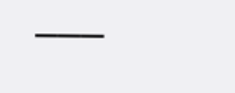———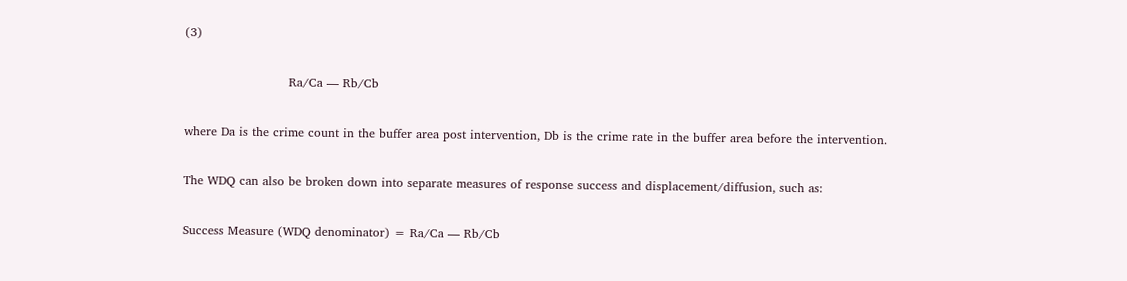(3)

                          Ra/Ca — Rb/Cb

where Da is the crime count in the buffer area post intervention, Db is the crime rate in the buffer area before the intervention.

The WDQ can also be broken down into separate measures of response success and displacement/diffusion, such as:

Success Measure (WDQ denominator) = Ra/Ca — Rb/Cb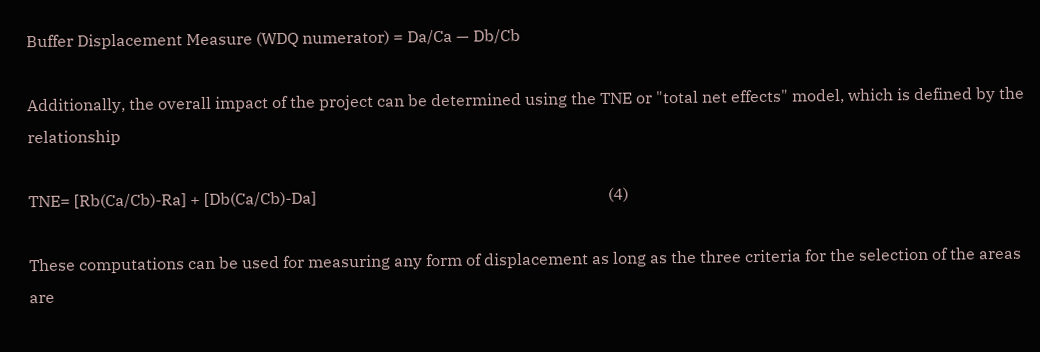Buffer Displacement Measure (WDQ numerator) = Da/Ca — Db/Cb

Additionally, the overall impact of the project can be determined using the TNE or "total net effects" model, which is defined by the relationship

TNE= [Rb(Ca/Cb)-Ra] + [Db(Ca/Cb)-Da]                                                                         (4)

These computations can be used for measuring any form of displacement as long as the three criteria for the selection of the areas are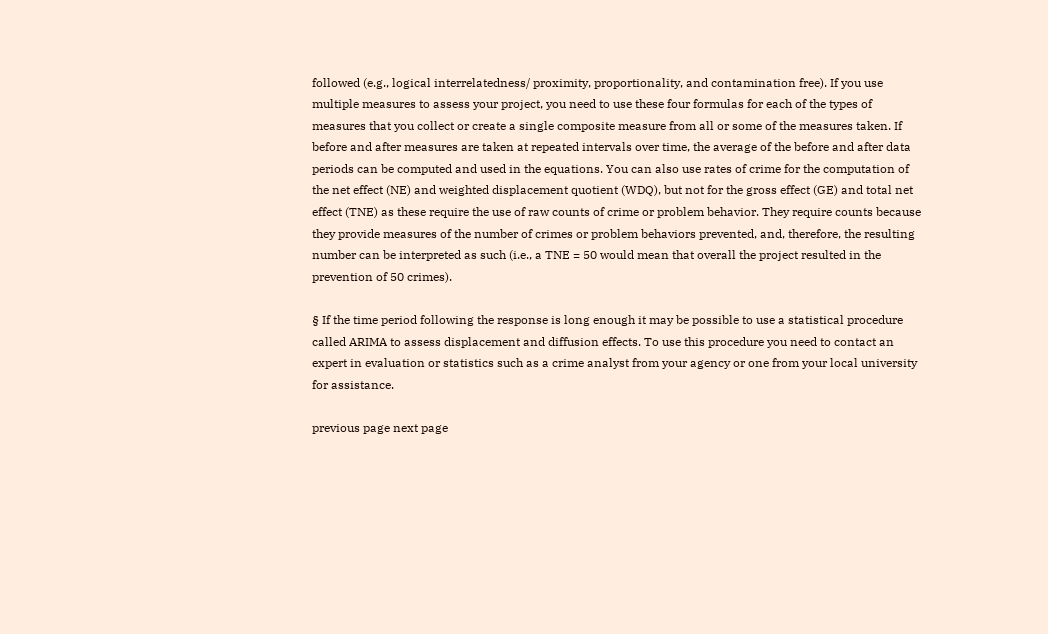followed (e.g., logical interrelatedness/ proximity, proportionality, and contamination free). If you use multiple measures to assess your project, you need to use these four formulas for each of the types of measures that you collect or create a single composite measure from all or some of the measures taken. If before and after measures are taken at repeated intervals over time, the average of the before and after data periods can be computed and used in the equations. You can also use rates of crime for the computation of the net effect (NE) and weighted displacement quotient (WDQ), but not for the gross effect (GE) and total net effect (TNE) as these require the use of raw counts of crime or problem behavior. They require counts because they provide measures of the number of crimes or problem behaviors prevented, and, therefore, the resulting number can be interpreted as such (i.e., a TNE = 50 would mean that overall the project resulted in the prevention of 50 crimes).

§ If the time period following the response is long enough it may be possible to use a statistical procedure called ARIMA to assess displacement and diffusion effects. To use this procedure you need to contact an expert in evaluation or statistics such as a crime analyst from your agency or one from your local university for assistance.

previous page next page